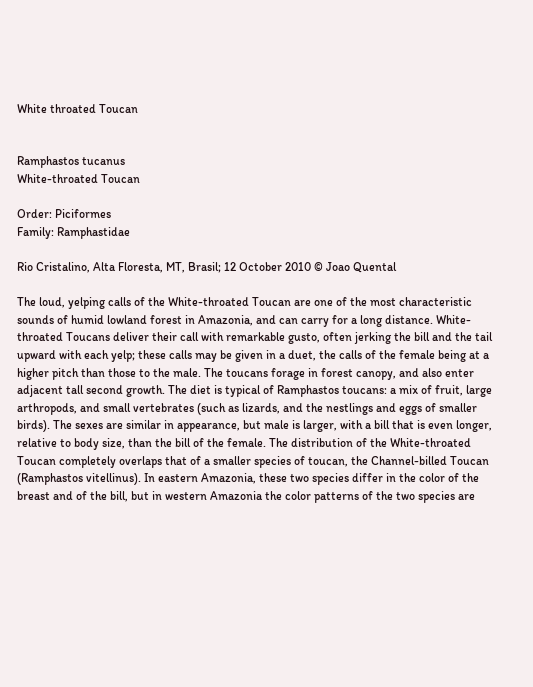White throated Toucan


Ramphastos tucanus
White-throated Toucan

Order: Piciformes
Family: Ramphastidae

Rio Cristalino, Alta Floresta, MT, Brasil; 12 October 2010 © Joao Quental

The loud, yelping calls of the White-throated Toucan are one of the most characteristic sounds of humid lowland forest in Amazonia, and can carry for a long distance. White-throated Toucans deliver their call with remarkable gusto, often jerking the bill and the tail upward with each yelp; these calls may be given in a duet, the calls of the female being at a higher pitch than those to the male. The toucans forage in forest canopy, and also enter adjacent tall second growth. The diet is typical of Ramphastos toucans: a mix of fruit, large arthropods, and small vertebrates (such as lizards, and the nestlings and eggs of smaller birds). The sexes are similar in appearance, but male is larger, with a bill that is even longer, relative to body size, than the bill of the female. The distribution of the White-throated Toucan completely overlaps that of a smaller species of toucan, the Channel-billed Toucan (Ramphastos vitellinus). In eastern Amazonia, these two species differ in the color of the breast and of the bill, but in western Amazonia the color patterns of the two species are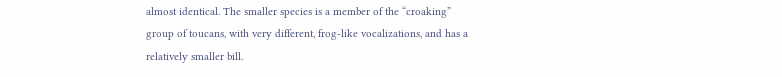almost identical. The smaller species is a member of the “croaking” group of toucans, with very different, frog-like vocalizations, and has a relatively smaller bill.